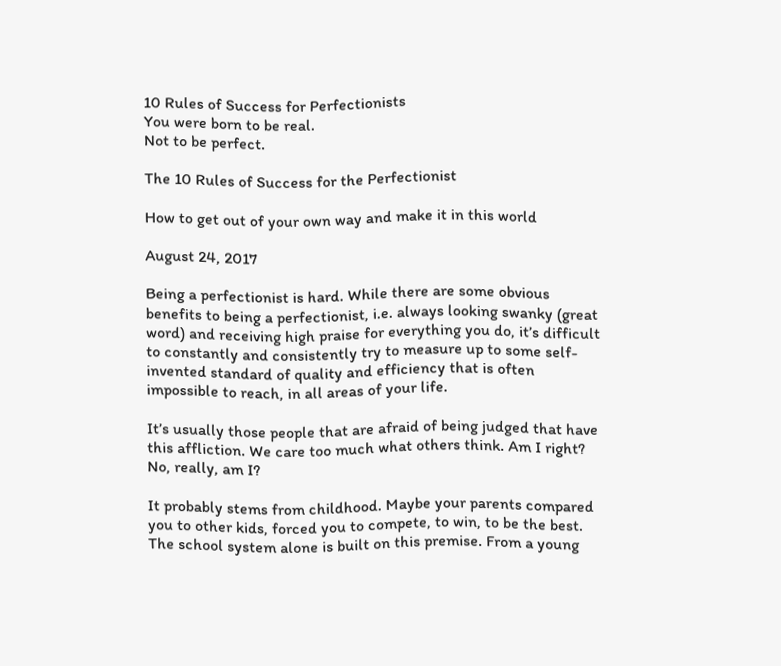10 Rules of Success for Perfectionists
You were born to be real.
Not to be perfect.

The 10 Rules of Success for the Perfectionist

How to get out of your own way and make it in this world

August 24, 2017

Being a perfectionist is hard. While there are some obvious benefits to being a perfectionist, i.e. always looking swanky (great word) and receiving high praise for everything you do, it’s difficult to constantly and consistently try to measure up to some self-invented standard of quality and efficiency that is often impossible to reach, in all areas of your life.

It’s usually those people that are afraid of being judged that have this affliction. We care too much what others think. Am I right? No, really, am I?

It probably stems from childhood. Maybe your parents compared you to other kids, forced you to compete, to win, to be the best. The school system alone is built on this premise. From a young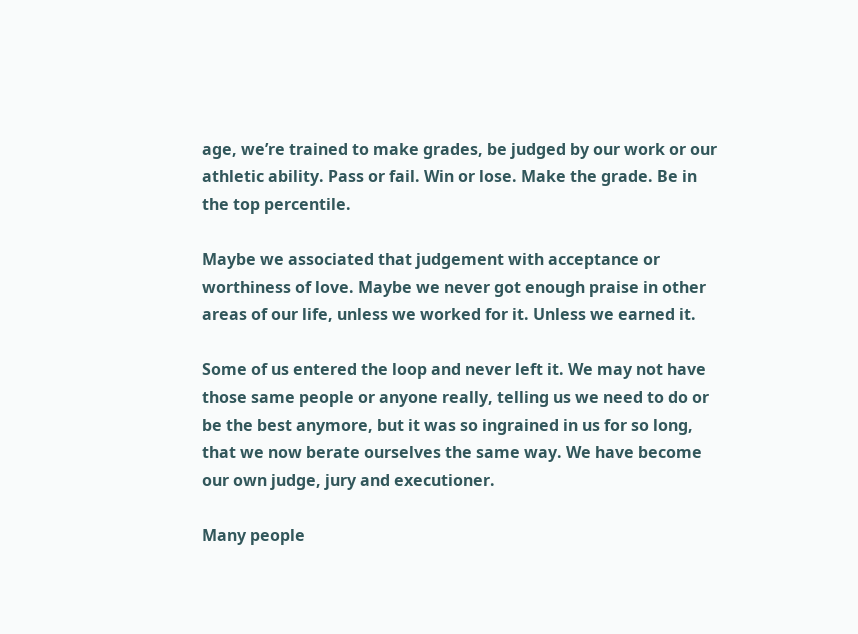age, we’re trained to make grades, be judged by our work or our athletic ability. Pass or fail. Win or lose. Make the grade. Be in the top percentile.

Maybe we associated that judgement with acceptance or worthiness of love. Maybe we never got enough praise in other areas of our life, unless we worked for it. Unless we earned it.

Some of us entered the loop and never left it. We may not have those same people or anyone really, telling us we need to do or be the best anymore, but it was so ingrained in us for so long, that we now berate ourselves the same way. We have become our own judge, jury and executioner.

Many people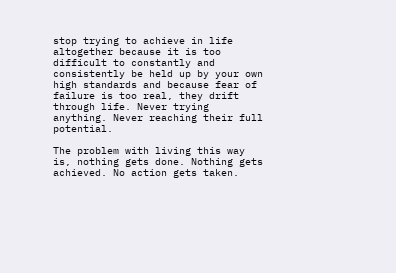stop trying to achieve in life altogether because it is too difficult to constantly and consistently be held up by your own high standards and because fear of failure is too real, they drift through life. Never trying anything. Never reaching their full potential.

The problem with living this way is, nothing gets done. Nothing gets achieved. No action gets taken.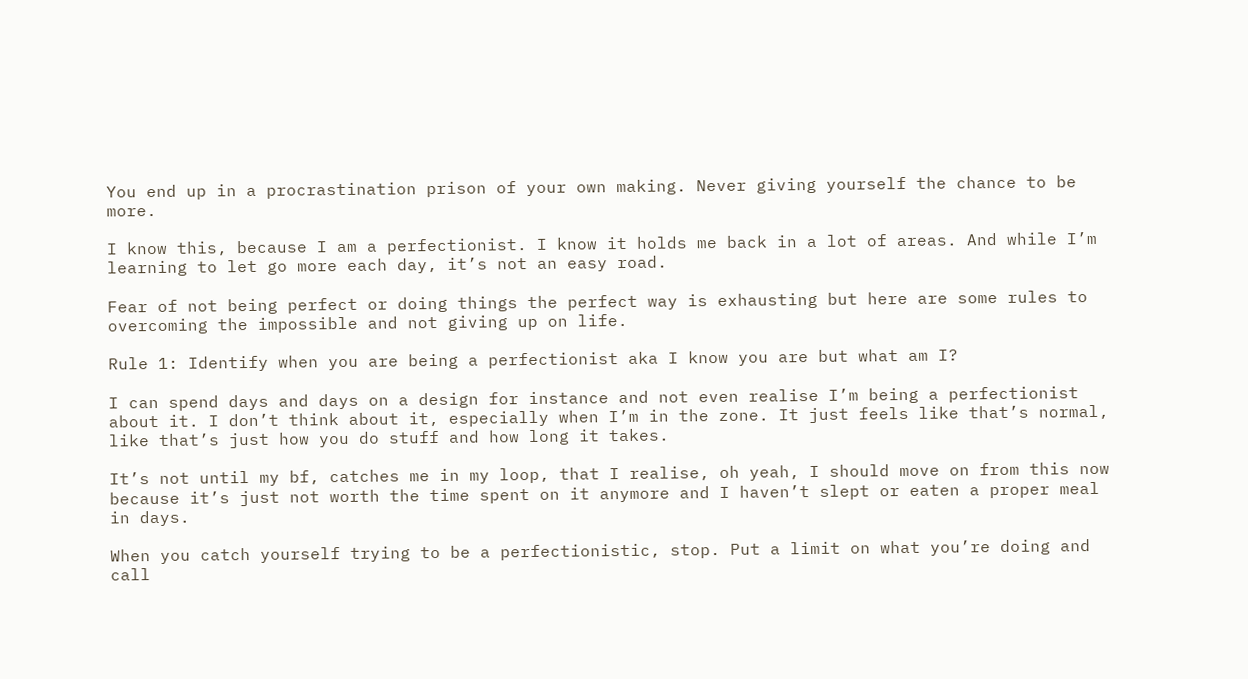You end up in a procrastination prison of your own making. Never giving yourself the chance to be more.

I know this, because I am a perfectionist. I know it holds me back in a lot of areas. And while I’m learning to let go more each day, it’s not an easy road.

Fear of not being perfect or doing things the perfect way is exhausting but here are some rules to overcoming the impossible and not giving up on life.

Rule 1: Identify when you are being a perfectionist aka I know you are but what am I?

I can spend days and days on a design for instance and not even realise I’m being a perfectionist about it. I don’t think about it, especially when I’m in the zone. It just feels like that’s normal, like that’s just how you do stuff and how long it takes.

It’s not until my bf, catches me in my loop, that I realise, oh yeah, I should move on from this now because it’s just not worth the time spent on it anymore and I haven’t slept or eaten a proper meal in days.

When you catch yourself trying to be a perfectionistic, stop. Put a limit on what you’re doing and call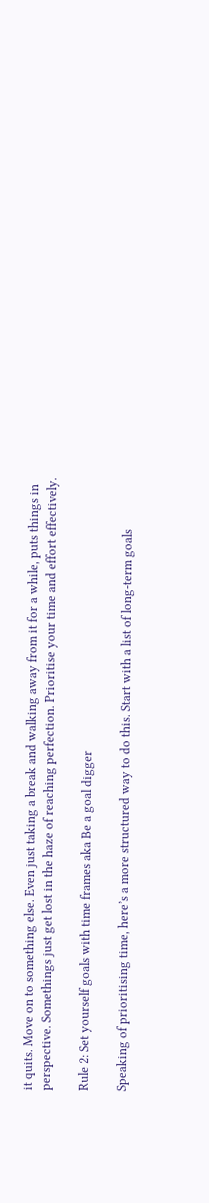it quits. Move on to something else. Even just taking a break and walking away from it for a while, puts things in perspective. Somethings just get lost in the haze of reaching perfection. Prioritise your time and effort effectively.

Rule 2: Set yourself goals with time frames aka Be a goal digger

Speaking of prioritising time, here’s a more structured way to do this. Start with a list of long-term goals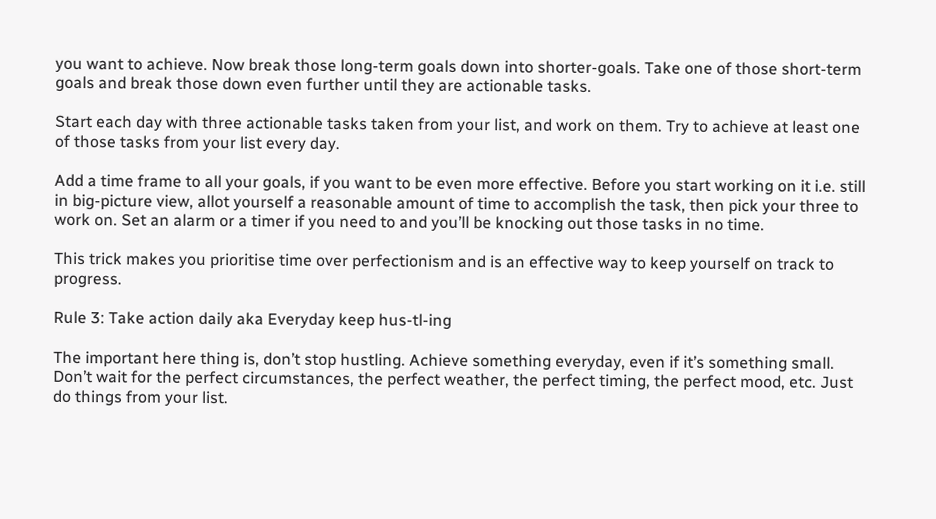you want to achieve. Now break those long-term goals down into shorter-goals. Take one of those short-term goals and break those down even further until they are actionable tasks.

Start each day with three actionable tasks taken from your list, and work on them. Try to achieve at least one of those tasks from your list every day.

Add a time frame to all your goals, if you want to be even more effective. Before you start working on it i.e. still in big-picture view, allot yourself a reasonable amount of time to accomplish the task, then pick your three to work on. Set an alarm or a timer if you need to and you’ll be knocking out those tasks in no time.

This trick makes you prioritise time over perfectionism and is an effective way to keep yourself on track to progress.

Rule 3: Take action daily aka Everyday keep hus-tl-ing

The important here thing is, don’t stop hustling. Achieve something everyday, even if it’s something small. Don’t wait for the perfect circumstances, the perfect weather, the perfect timing, the perfect mood, etc. Just do things from your list.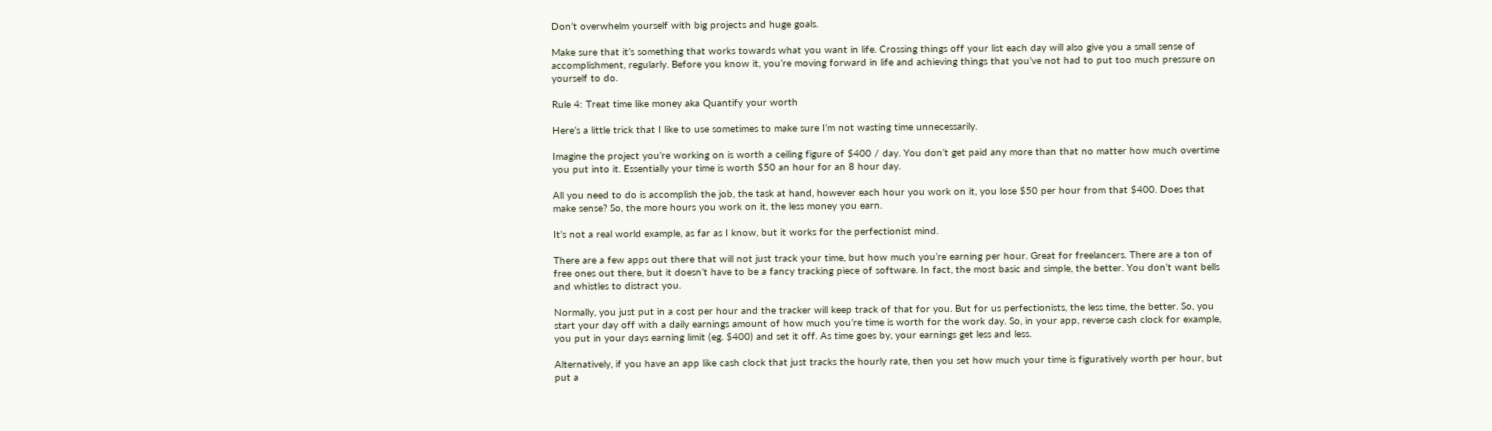Don’t overwhelm yourself with big projects and huge goals.

Make sure that it’s something that works towards what you want in life. Crossing things off your list each day will also give you a small sense of accomplishment, regularly. Before you know it, you’re moving forward in life and achieving things that you’ve not had to put too much pressure on yourself to do.

Rule 4: Treat time like money aka Quantify your worth

Here’s a little trick that I like to use sometimes to make sure I’m not wasting time unnecessarily.

Imagine the project you’re working on is worth a ceiling figure of $400 / day. You don’t get paid any more than that no matter how much overtime you put into it. Essentially your time is worth $50 an hour for an 8 hour day.

All you need to do is accomplish the job, the task at hand, however each hour you work on it, you lose $50 per hour from that $400. Does that make sense? So, the more hours you work on it, the less money you earn.

It’s not a real world example, as far as I know, but it works for the perfectionist mind.

There are a few apps out there that will not just track your time, but how much you’re earning per hour. Great for freelancers. There are a ton of free ones out there, but it doesn’t have to be a fancy tracking piece of software. In fact, the most basic and simple, the better. You don’t want bells and whistles to distract you.

Normally, you just put in a cost per hour and the tracker will keep track of that for you. But for us perfectionists, the less time, the better. So, you start your day off with a daily earnings amount of how much you’re time is worth for the work day. So, in your app, reverse cash clock for example, you put in your days earning limit (eg. $400) and set it off. As time goes by, your earnings get less and less.

Alternatively, if you have an app like cash clock that just tracks the hourly rate, then you set how much your time is figuratively worth per hour, but put a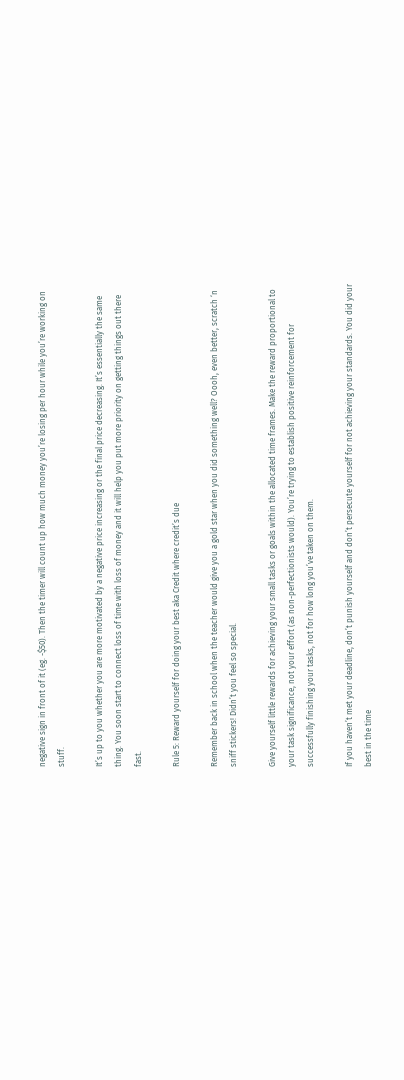negative sign in front of it (eg. -$50). Then the timer will count up how much money you’re losing per hour while you’re working on stuff.

It’s up to you whether you are more motivated by a negative price increasing or the final price decreasing. It’s essentially the same thing. You soon start to connect loss of time with loss of money and it will help you put more priority on getting things out there fast.

Rule 5: Reward yourself for doing your best aka Credit where credit’s due

Remember back in school when the teacher would give you a gold star when you did something well? Oooh, even better, scratch ‘n sniff stickers! Didn’t you feel so special.

Give yourself little rewards for achieving your small tasks or goals within the allocated time frames. Make the reward proportional to your task significance, not your effort (as non-perfectionists would). You’re trying to establish positive reinforcement for successfully finishing your tasks, not for how long you’ve taken on them.

If you haven’t met your deadline, don’t punish yourself and don’t persecute yourself for not achieving your standards. You did your best in the time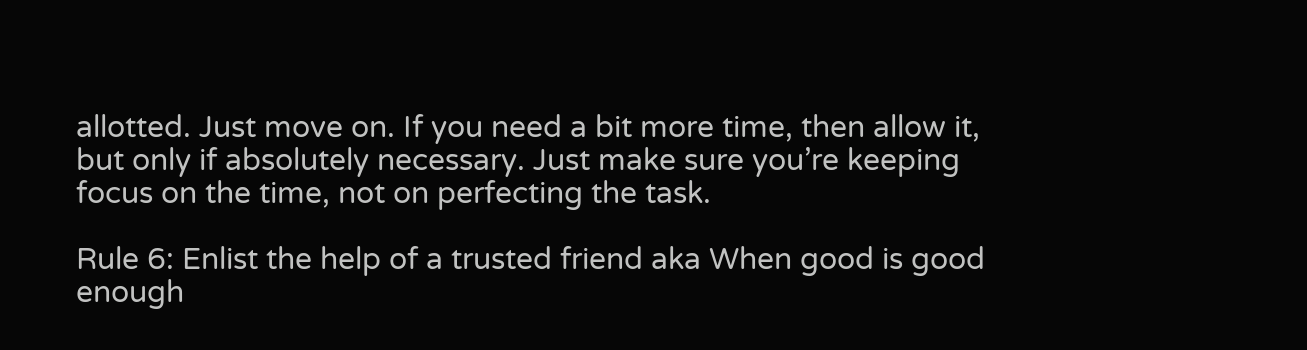allotted. Just move on. If you need a bit more time, then allow it, but only if absolutely necessary. Just make sure you’re keeping focus on the time, not on perfecting the task.

Rule 6: Enlist the help of a trusted friend aka When good is good enough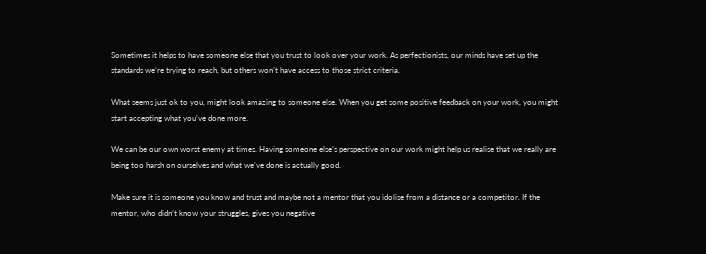Sometimes it helps to have someone else that you trust to look over your work. As perfectionists, our minds have set up the standards we’re trying to reach, but others won’t have access to those strict criteria.

What seems just ok to you, might look amazing to someone else. When you get some positive feedback on your work, you might start accepting what you’ve done more.

We can be our own worst enemy at times. Having someone else’s perspective on our work might help us realise that we really are being too harsh on ourselves and what we’ve done is actually good.

Make sure it is someone you know and trust and maybe not a mentor that you idolise from a distance or a competitor. If the mentor, who didn’t know your struggles, gives you negative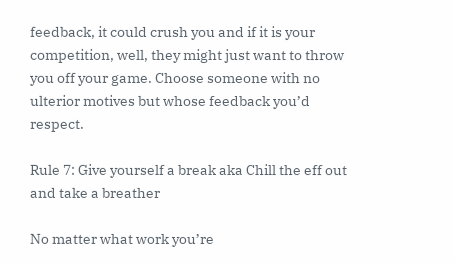feedback, it could crush you and if it is your competition, well, they might just want to throw you off your game. Choose someone with no ulterior motives but whose feedback you’d respect.

Rule 7: Give yourself a break aka Chill the eff out and take a breather

No matter what work you’re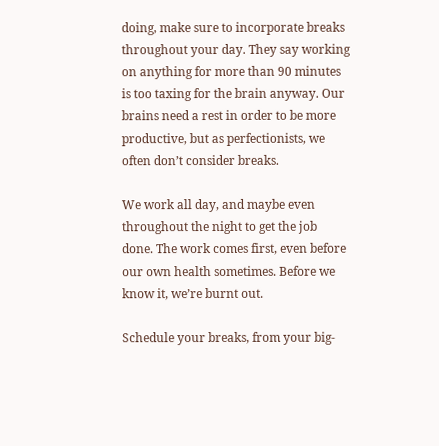doing, make sure to incorporate breaks throughout your day. They say working on anything for more than 90 minutes is too taxing for the brain anyway. Our brains need a rest in order to be more productive, but as perfectionists, we often don’t consider breaks.

We work all day, and maybe even throughout the night to get the job done. The work comes first, even before our own health sometimes. Before we know it, we’re burnt out.

Schedule your breaks, from your big-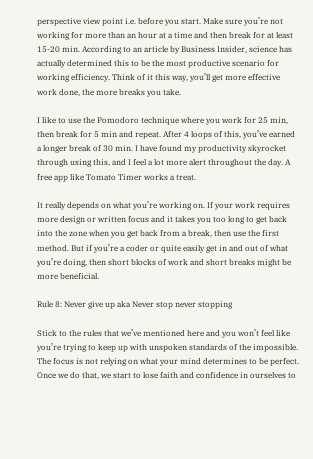perspective view point i.e. before you start. Make sure you’re not working for more than an hour at a time and then break for at least 15-20 min. According to an article by Business Insider, science has actually determined this to be the most productive scenario for working efficiency. Think of it this way, you’ll get more effective work done, the more breaks you take.

I like to use the Pomodoro technique where you work for 25 min, then break for 5 min and repeat. After 4 loops of this, you’ve earned a longer break of 30 min. I have found my productivity skyrocket through using this, and I feel a lot more alert throughout the day. A free app like Tomato Timer works a treat.

It really depends on what you’re working on. If your work requires more design or written focus and it takes you too long to get back into the zone when you get back from a break, then use the first method. But if you’re a coder or quite easily get in and out of what you’re doing, then short blocks of work and short breaks might be more beneficial.

Rule 8: Never give up aka Never stop never stopping

Stick to the rules that we’ve mentioned here and you won’t feel like you’re trying to keep up with unspoken standards of the impossible. The focus is not relying on what your mind determines to be perfect. Once we do that, we start to lose faith and confidence in ourselves to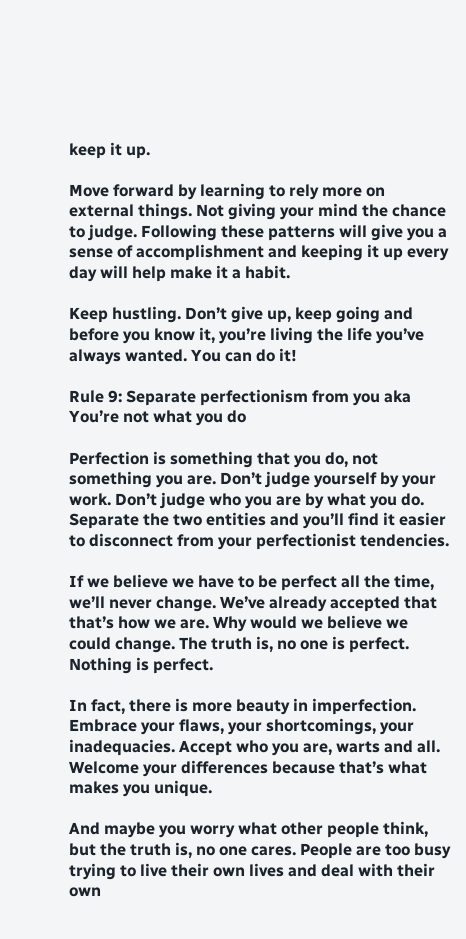keep it up.

Move forward by learning to rely more on external things. Not giving your mind the chance to judge. Following these patterns will give you a sense of accomplishment and keeping it up every day will help make it a habit.

Keep hustling. Don’t give up, keep going and before you know it, you’re living the life you’ve always wanted. You can do it!

Rule 9: Separate perfectionism from you aka You’re not what you do

Perfection is something that you do, not something you are. Don’t judge yourself by your work. Don’t judge who you are by what you do. Separate the two entities and you’ll find it easier to disconnect from your perfectionist tendencies.

If we believe we have to be perfect all the time, we’ll never change. We’ve already accepted that that’s how we are. Why would we believe we could change. The truth is, no one is perfect. Nothing is perfect.

In fact, there is more beauty in imperfection. Embrace your flaws, your shortcomings, your inadequacies. Accept who you are, warts and all. Welcome your differences because that’s what makes you unique.

And maybe you worry what other people think, but the truth is, no one cares. People are too busy trying to live their own lives and deal with their own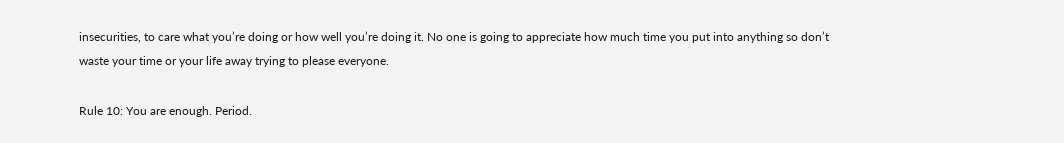insecurities, to care what you’re doing or how well you’re doing it. No one is going to appreciate how much time you put into anything so don’t waste your time or your life away trying to please everyone.

Rule 10: You are enough. Period.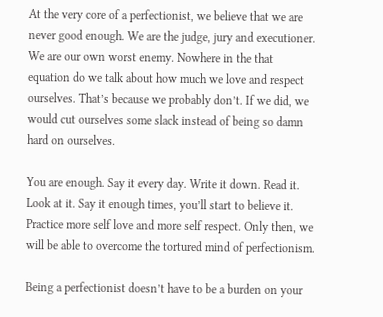At the very core of a perfectionist, we believe that we are never good enough. We are the judge, jury and executioner. We are our own worst enemy. Nowhere in the that equation do we talk about how much we love and respect ourselves. That’s because we probably don’t. If we did, we would cut ourselves some slack instead of being so damn hard on ourselves.

You are enough. Say it every day. Write it down. Read it. Look at it. Say it enough times, you’ll start to believe it. Practice more self love and more self respect. Only then, we will be able to overcome the tortured mind of perfectionism.

Being a perfectionist doesn’t have to be a burden on your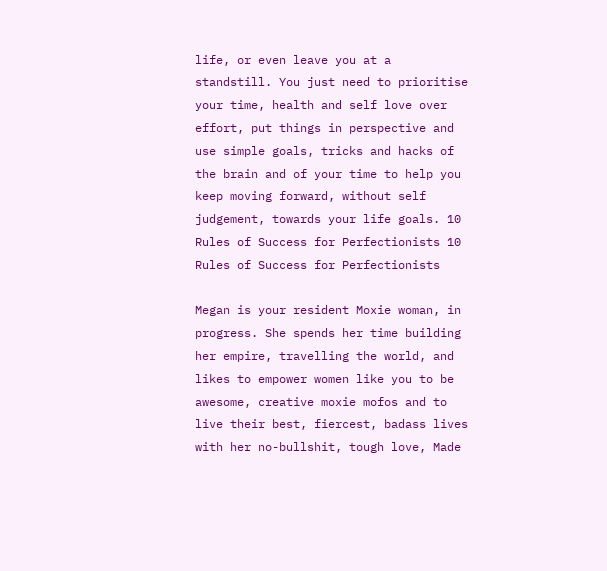life, or even leave you at a standstill. You just need to prioritise your time, health and self love over effort, put things in perspective and use simple goals, tricks and hacks of the brain and of your time to help you keep moving forward, without self judgement, towards your life goals. 10 Rules of Success for Perfectionists 10 Rules of Success for Perfectionists

Megan is your resident Moxie woman, in progress. She spends her time building her empire, travelling the world, and likes to empower women like you to be awesome, creative moxie mofos and to live their best, fiercest, badass lives with her no-bullshit, tough love, Made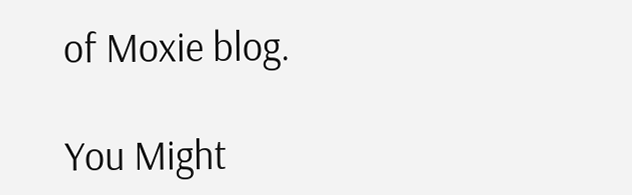of Moxie blog.

You Might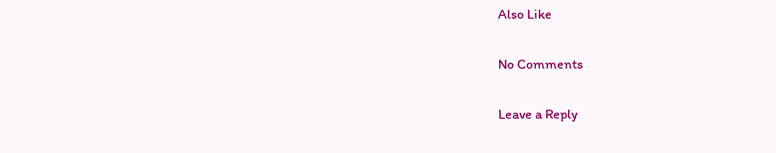Also Like

No Comments

Leave a Reply